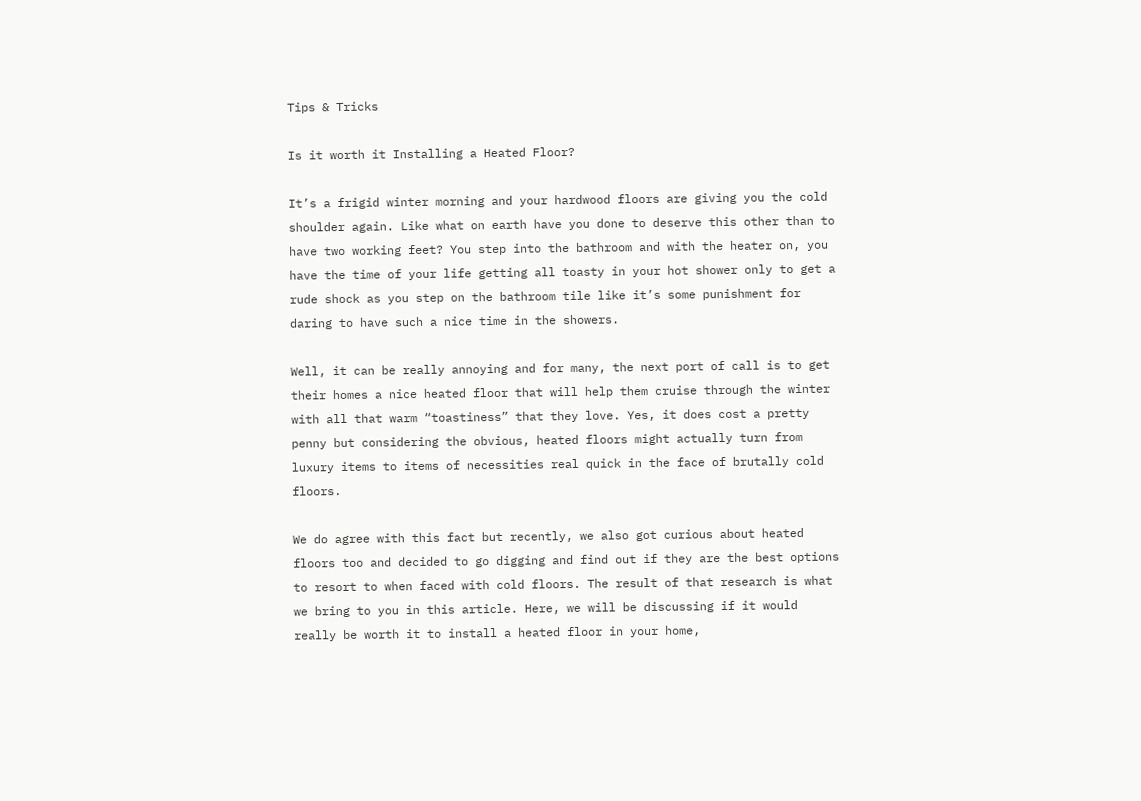Tips & Tricks

Is it worth it Installing a Heated Floor?

It’s a frigid winter morning and your hardwood floors are giving you the cold shoulder again. Like what on earth have you done to deserve this other than to have two working feet? You step into the bathroom and with the heater on, you have the time of your life getting all toasty in your hot shower only to get a rude shock as you step on the bathroom tile like it’s some punishment for daring to have such a nice time in the showers.

Well, it can be really annoying and for many, the next port of call is to get their homes a nice heated floor that will help them cruise through the winter with all that warm “toastiness” that they love. Yes, it does cost a pretty penny but considering the obvious, heated floors might actually turn from luxury items to items of necessities real quick in the face of brutally cold floors.

We do agree with this fact but recently, we also got curious about heated floors too and decided to go digging and find out if they are the best options to resort to when faced with cold floors. The result of that research is what we bring to you in this article. Here, we will be discussing if it would really be worth it to install a heated floor in your home,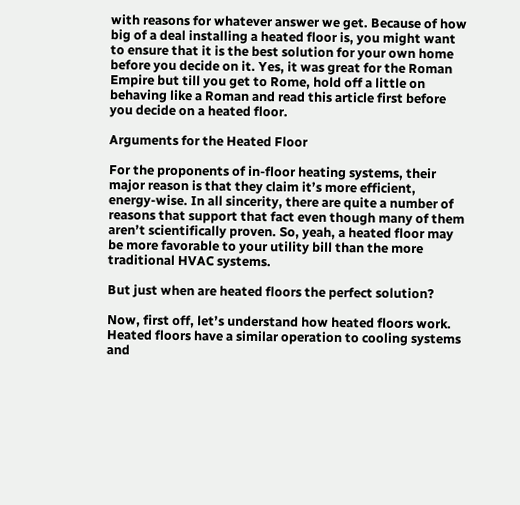with reasons for whatever answer we get. Because of how big of a deal installing a heated floor is, you might want to ensure that it is the best solution for your own home before you decide on it. Yes, it was great for the Roman Empire but till you get to Rome, hold off a little on behaving like a Roman and read this article first before you decide on a heated floor.

Arguments for the Heated Floor

For the proponents of in-floor heating systems, their major reason is that they claim it’s more efficient, energy-wise. In all sincerity, there are quite a number of reasons that support that fact even though many of them aren’t scientifically proven. So, yeah, a heated floor may be more favorable to your utility bill than the more traditional HVAC systems.

But just when are heated floors the perfect solution?

Now, first off, let’s understand how heated floors work. Heated floors have a similar operation to cooling systems and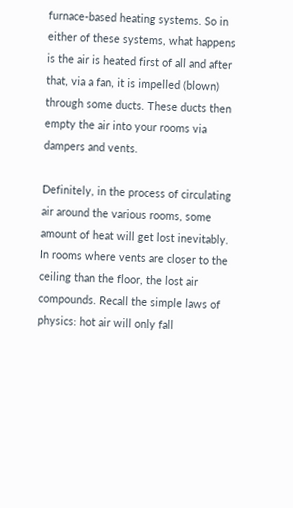furnace-based heating systems. So in either of these systems, what happens is the air is heated first of all and after that, via a fan, it is impelled (blown) through some ducts. These ducts then empty the air into your rooms via dampers and vents.

Definitely, in the process of circulating air around the various rooms, some amount of heat will get lost inevitably. In rooms where vents are closer to the ceiling than the floor, the lost air compounds. Recall the simple laws of physics: hot air will only fall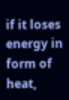if it loses energy in form of heat,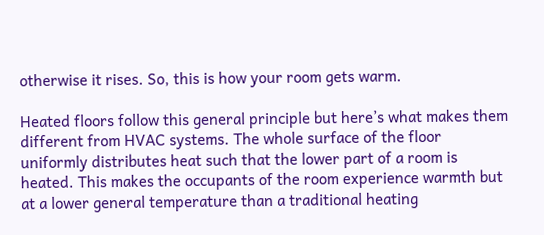otherwise it rises. So, this is how your room gets warm.

Heated floors follow this general principle but here’s what makes them different from HVAC systems. The whole surface of the floor uniformly distributes heat such that the lower part of a room is heated. This makes the occupants of the room experience warmth but at a lower general temperature than a traditional heating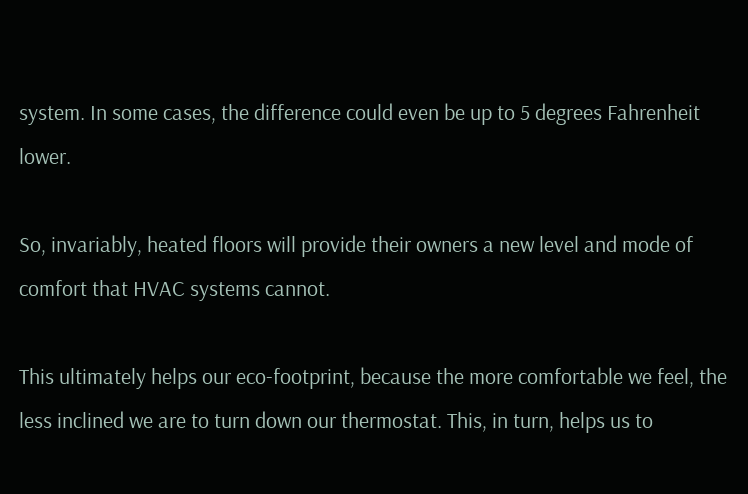system. In some cases, the difference could even be up to 5 degrees Fahrenheit lower.

So, invariably, heated floors will provide their owners a new level and mode of comfort that HVAC systems cannot.

This ultimately helps our eco-footprint, because the more comfortable we feel, the less inclined we are to turn down our thermostat. This, in turn, helps us to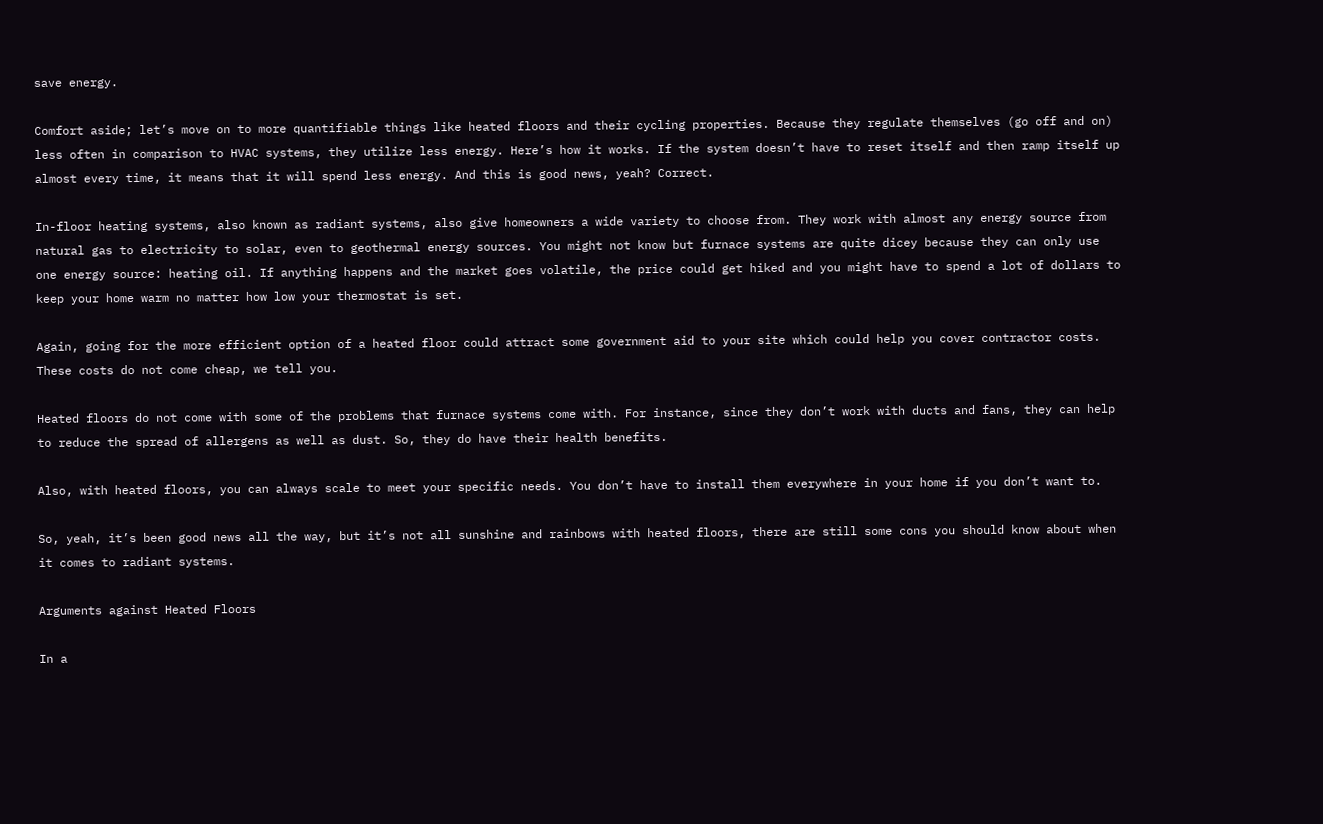save energy.

Comfort aside; let’s move on to more quantifiable things like heated floors and their cycling properties. Because they regulate themselves (go off and on) less often in comparison to HVAC systems, they utilize less energy. Here’s how it works. If the system doesn’t have to reset itself and then ramp itself up almost every time, it means that it will spend less energy. And this is good news, yeah? Correct.

In-floor heating systems, also known as radiant systems, also give homeowners a wide variety to choose from. They work with almost any energy source from natural gas to electricity to solar, even to geothermal energy sources. You might not know but furnace systems are quite dicey because they can only use one energy source: heating oil. If anything happens and the market goes volatile, the price could get hiked and you might have to spend a lot of dollars to keep your home warm no matter how low your thermostat is set.

Again, going for the more efficient option of a heated floor could attract some government aid to your site which could help you cover contractor costs. These costs do not come cheap, we tell you.

Heated floors do not come with some of the problems that furnace systems come with. For instance, since they don’t work with ducts and fans, they can help to reduce the spread of allergens as well as dust. So, they do have their health benefits.

Also, with heated floors, you can always scale to meet your specific needs. You don’t have to install them everywhere in your home if you don’t want to.

So, yeah, it’s been good news all the way, but it’s not all sunshine and rainbows with heated floors, there are still some cons you should know about when it comes to radiant systems.

Arguments against Heated Floors

In a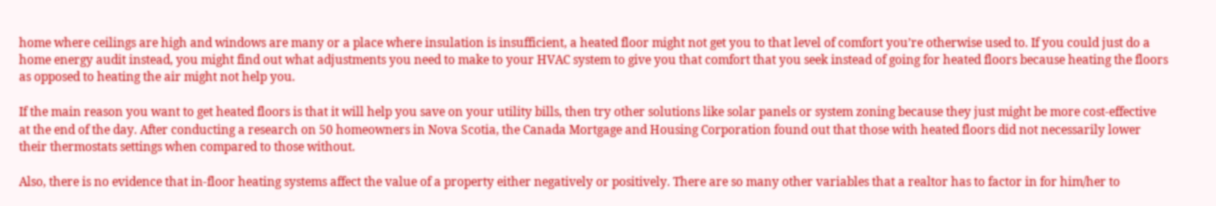home where ceilings are high and windows are many or a place where insulation is insufficient, a heated floor might not get you to that level of comfort you’re otherwise used to. If you could just do a home energy audit instead, you might find out what adjustments you need to make to your HVAC system to give you that comfort that you seek instead of going for heated floors because heating the floors as opposed to heating the air might not help you.

If the main reason you want to get heated floors is that it will help you save on your utility bills, then try other solutions like solar panels or system zoning because they just might be more cost-effective at the end of the day. After conducting a research on 50 homeowners in Nova Scotia, the Canada Mortgage and Housing Corporation found out that those with heated floors did not necessarily lower their thermostats settings when compared to those without.

Also, there is no evidence that in-floor heating systems affect the value of a property either negatively or positively. There are so many other variables that a realtor has to factor in for him/her to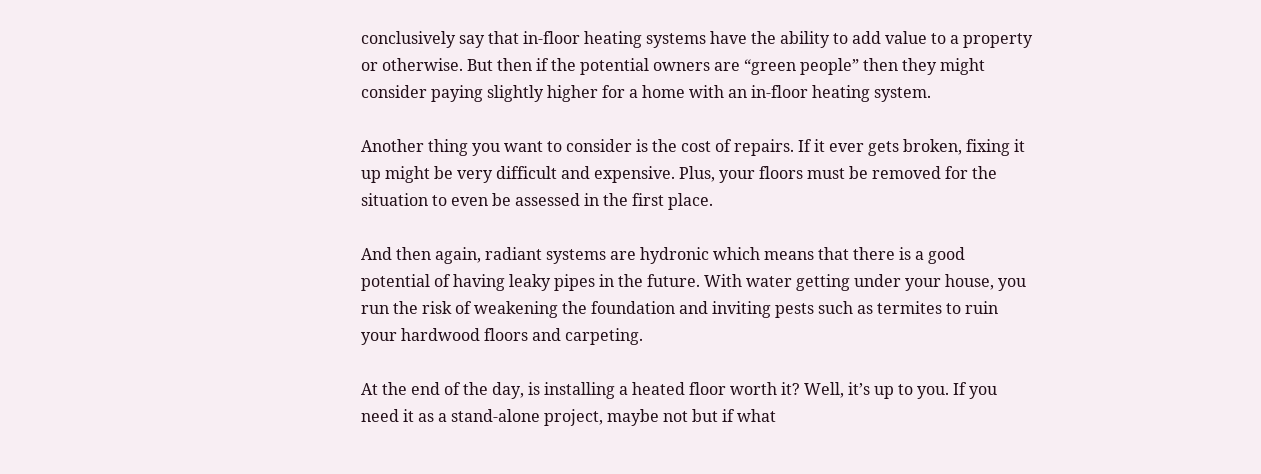conclusively say that in-floor heating systems have the ability to add value to a property or otherwise. But then if the potential owners are “green people” then they might consider paying slightly higher for a home with an in-floor heating system.

Another thing you want to consider is the cost of repairs. If it ever gets broken, fixing it up might be very difficult and expensive. Plus, your floors must be removed for the situation to even be assessed in the first place.

And then again, radiant systems are hydronic which means that there is a good potential of having leaky pipes in the future. With water getting under your house, you run the risk of weakening the foundation and inviting pests such as termites to ruin your hardwood floors and carpeting.

At the end of the day, is installing a heated floor worth it? Well, it’s up to you. If you need it as a stand-alone project, maybe not but if what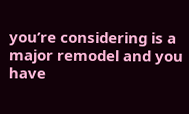you’re considering is a major remodel and you have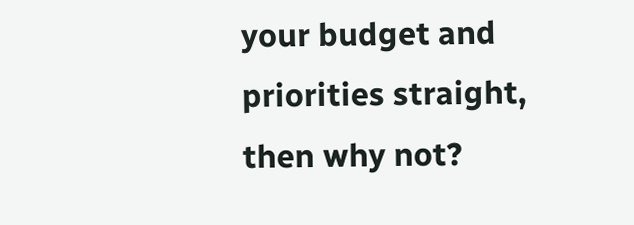your budget and priorities straight, then why not?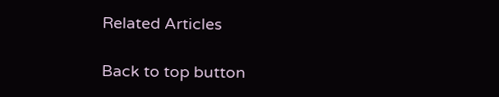Related Articles

Back to top button